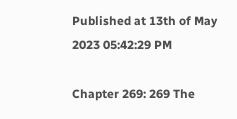Published at 13th of May 2023 05:42:29 PM

Chapter 269: 269 The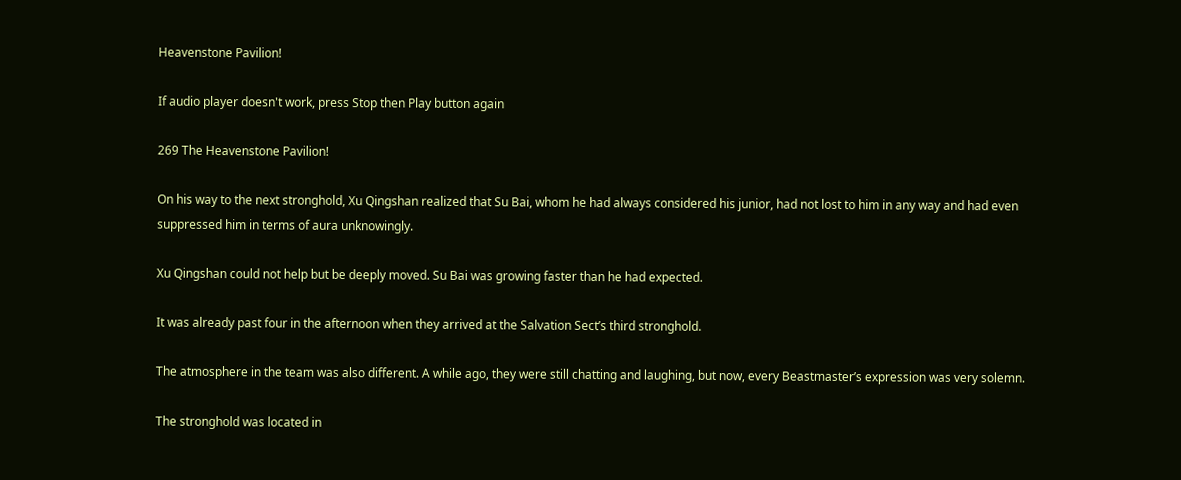Heavenstone Pavilion!

If audio player doesn't work, press Stop then Play button again

269 The Heavenstone Pavilion!

On his way to the next stronghold, Xu Qingshan realized that Su Bai, whom he had always considered his junior, had not lost to him in any way and had even suppressed him in terms of aura unknowingly.

Xu Qingshan could not help but be deeply moved. Su Bai was growing faster than he had expected.

It was already past four in the afternoon when they arrived at the Salvation Sect’s third stronghold.

The atmosphere in the team was also different. A while ago, they were still chatting and laughing, but now, every Beastmaster’s expression was very solemn.

The stronghold was located in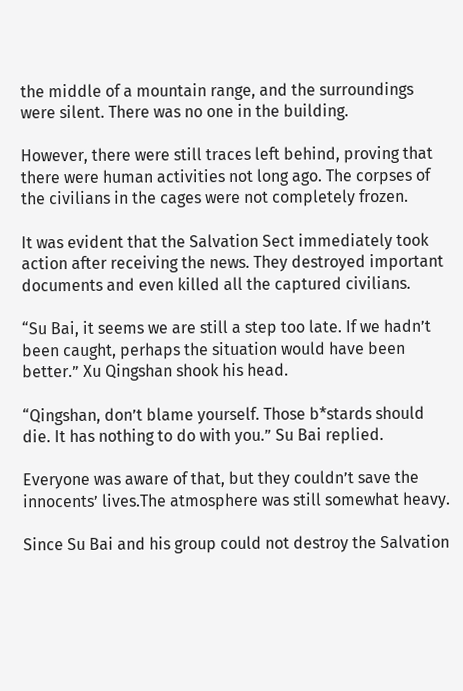the middle of a mountain range, and the surroundings were silent. There was no one in the building.

However, there were still traces left behind, proving that there were human activities not long ago. The corpses of the civilians in the cages were not completely frozen.

It was evident that the Salvation Sect immediately took action after receiving the news. They destroyed important documents and even killed all the captured civilians.

“Su Bai, it seems we are still a step too late. If we hadn’t been caught, perhaps the situation would have been better.” Xu Qingshan shook his head.

“Qingshan, don’t blame yourself. Those b*stards should die. It has nothing to do with you.” Su Bai replied.

Everyone was aware of that, but they couldn’t save the innocents’ lives.The atmosphere was still somewhat heavy.

Since Su Bai and his group could not destroy the Salvation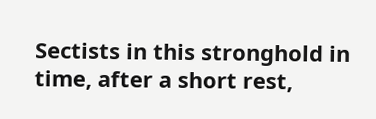Sectists in this stronghold in time, after a short rest,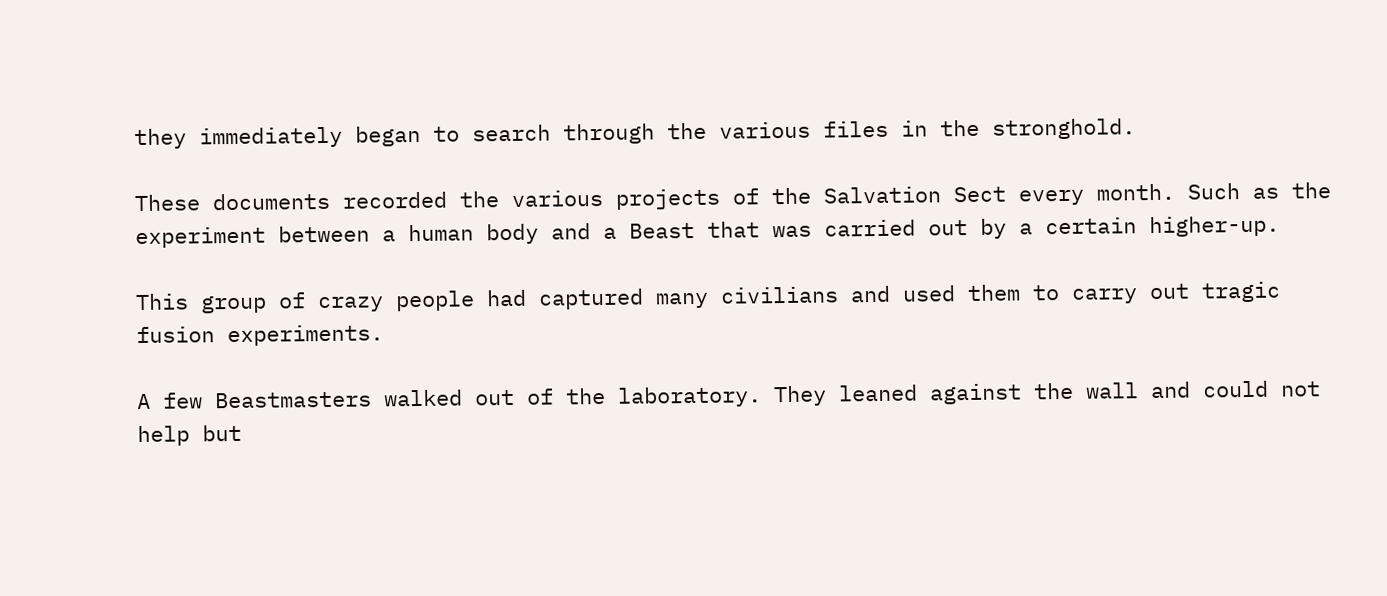they immediately began to search through the various files in the stronghold.

These documents recorded the various projects of the Salvation Sect every month. Such as the experiment between a human body and a Beast that was carried out by a certain higher-up.

This group of crazy people had captured many civilians and used them to carry out tragic fusion experiments.

A few Beastmasters walked out of the laboratory. They leaned against the wall and could not help but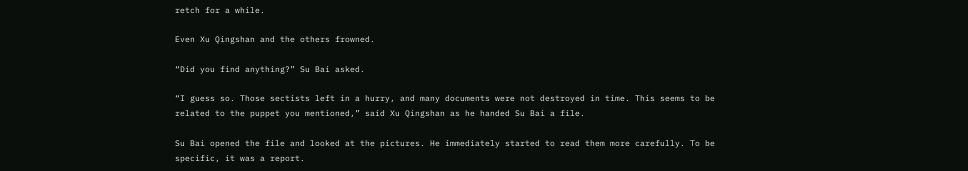retch for a while.

Even Xu Qingshan and the others frowned.

“Did you find anything?” Su Bai asked.

“I guess so. Those sectists left in a hurry, and many documents were not destroyed in time. This seems to be related to the puppet you mentioned,” said Xu Qingshan as he handed Su Bai a file.

Su Bai opened the file and looked at the pictures. He immediately started to read them more carefully. To be specific, it was a report.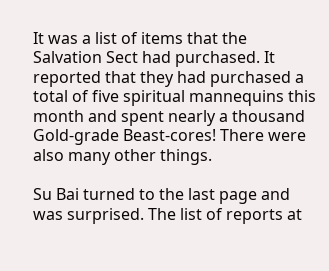It was a list of items that the Salvation Sect had purchased. It reported that they had purchased a total of five spiritual mannequins this month and spent nearly a thousand Gold-grade Beast-cores! There were also many other things.

Su Bai turned to the last page and was surprised. The list of reports at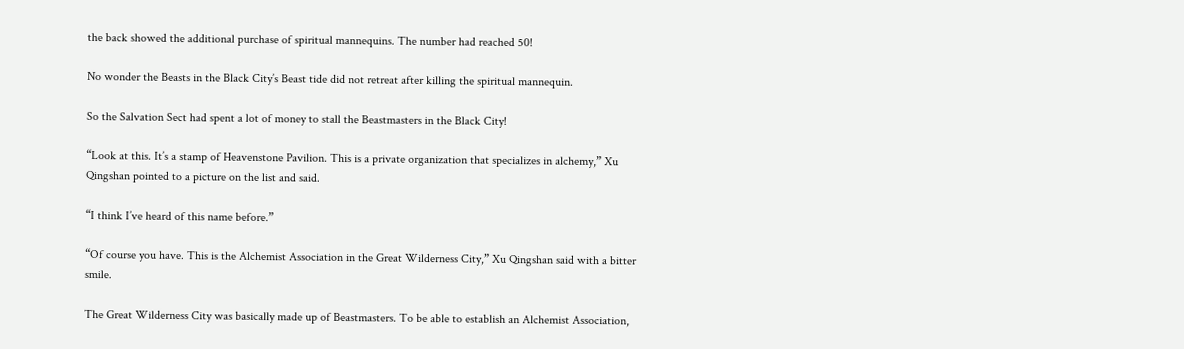the back showed the additional purchase of spiritual mannequins. The number had reached 50!

No wonder the Beasts in the Black City’s Beast tide did not retreat after killing the spiritual mannequin.

So the Salvation Sect had spent a lot of money to stall the Beastmasters in the Black City!

“Look at this. It’s a stamp of Heavenstone Pavilion. This is a private organization that specializes in alchemy,” Xu Qingshan pointed to a picture on the list and said.

“I think I’ve heard of this name before.”

“Of course you have. This is the Alchemist Association in the Great Wilderness City,” Xu Qingshan said with a bitter smile.

The Great Wilderness City was basically made up of Beastmasters. To be able to establish an Alchemist Association,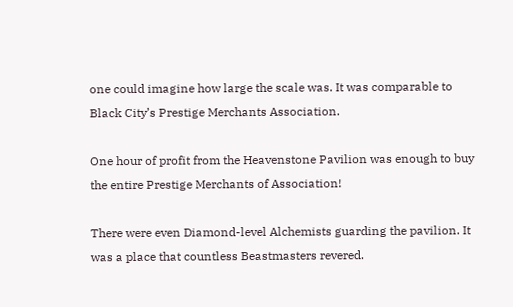one could imagine how large the scale was. It was comparable to Black City’s Prestige Merchants Association.

One hour of profit from the Heavenstone Pavilion was enough to buy the entire Prestige Merchants of Association!

There were even Diamond-level Alchemists guarding the pavilion. It was a place that countless Beastmasters revered.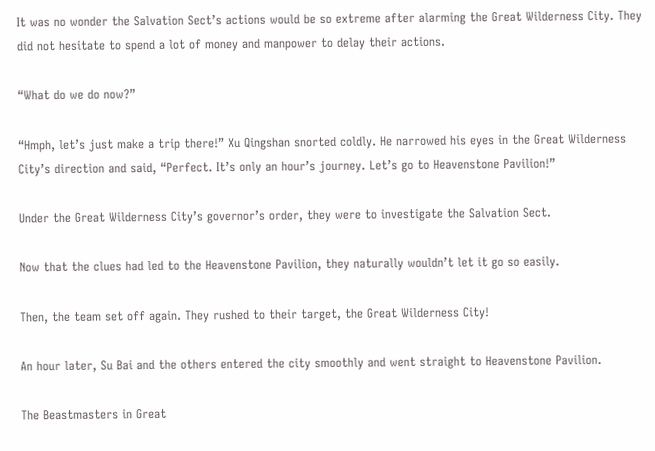It was no wonder the Salvation Sect’s actions would be so extreme after alarming the Great Wilderness City. They did not hesitate to spend a lot of money and manpower to delay their actions.

“What do we do now?”

“Hmph, let’s just make a trip there!” Xu Qingshan snorted coldly. He narrowed his eyes in the Great Wilderness City’s direction and said, “Perfect. It’s only an hour’s journey. Let’s go to Heavenstone Pavilion!”

Under the Great Wilderness City’s governor’s order, they were to investigate the Salvation Sect.

Now that the clues had led to the Heavenstone Pavilion, they naturally wouldn’t let it go so easily.

Then, the team set off again. They rushed to their target, the Great Wilderness City!

An hour later, Su Bai and the others entered the city smoothly and went straight to Heavenstone Pavilion.

The Beastmasters in Great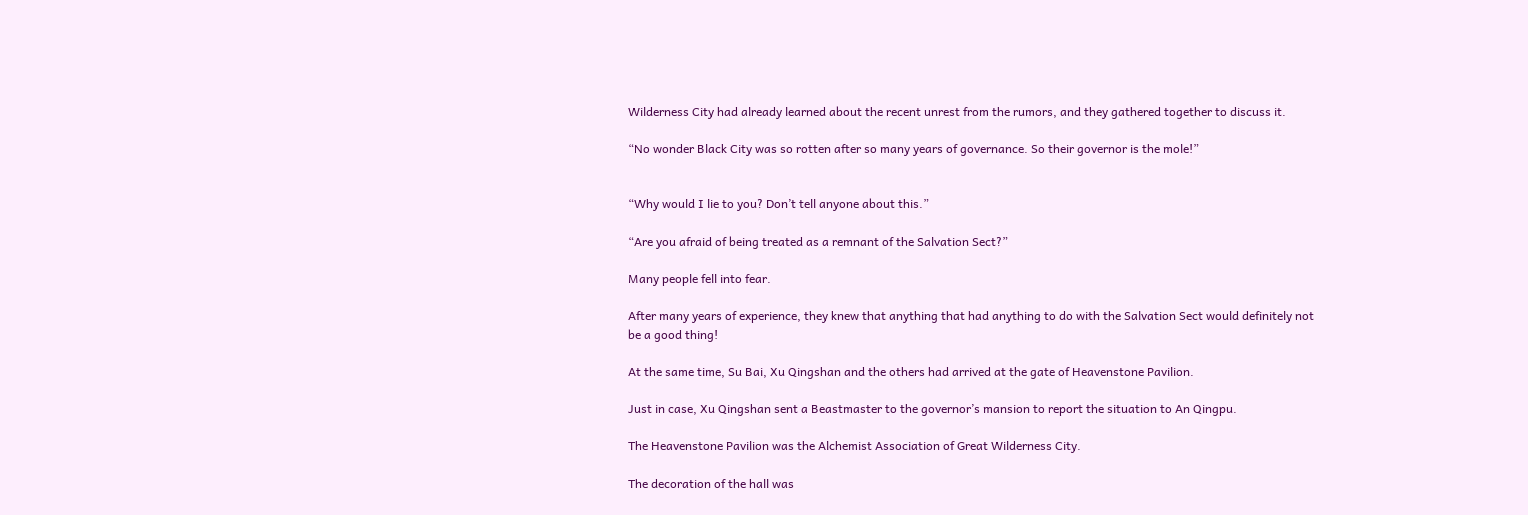Wilderness City had already learned about the recent unrest from the rumors, and they gathered together to discuss it.

“No wonder Black City was so rotten after so many years of governance. So their governor is the mole!”


“Why would I lie to you? Don’t tell anyone about this.”

“Are you afraid of being treated as a remnant of the Salvation Sect?”

Many people fell into fear.

After many years of experience, they knew that anything that had anything to do with the Salvation Sect would definitely not be a good thing!

At the same time, Su Bai, Xu Qingshan and the others had arrived at the gate of Heavenstone Pavilion.

Just in case, Xu Qingshan sent a Beastmaster to the governor’s mansion to report the situation to An Qingpu.

The Heavenstone Pavilion was the Alchemist Association of Great Wilderness City.

The decoration of the hall was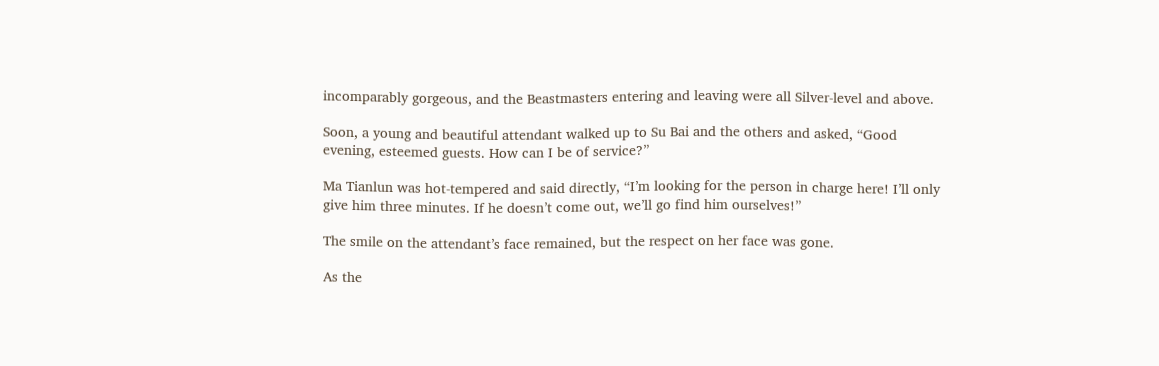incomparably gorgeous, and the Beastmasters entering and leaving were all Silver-level and above.

Soon, a young and beautiful attendant walked up to Su Bai and the others and asked, “Good evening, esteemed guests. How can I be of service?”

Ma Tianlun was hot-tempered and said directly, “I’m looking for the person in charge here! I’ll only give him three minutes. If he doesn’t come out, we’ll go find him ourselves!”

The smile on the attendant’s face remained, but the respect on her face was gone.

As the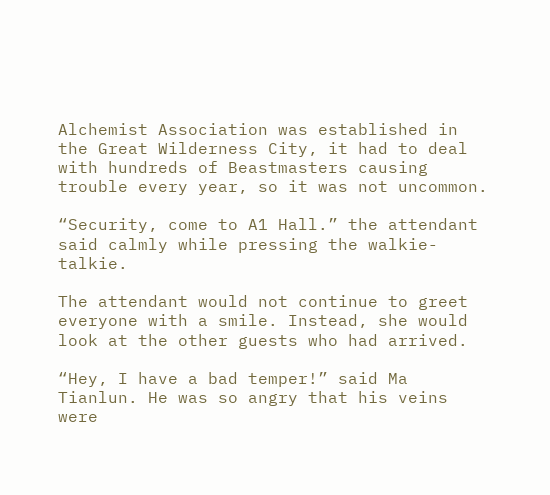Alchemist Association was established in the Great Wilderness City, it had to deal with hundreds of Beastmasters causing trouble every year, so it was not uncommon.

“Security, come to A1 Hall.” the attendant said calmly while pressing the walkie-talkie.

The attendant would not continue to greet everyone with a smile. Instead, she would look at the other guests who had arrived.

“Hey, I have a bad temper!” said Ma Tianlun. He was so angry that his veins were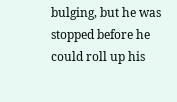bulging, but he was stopped before he could roll up his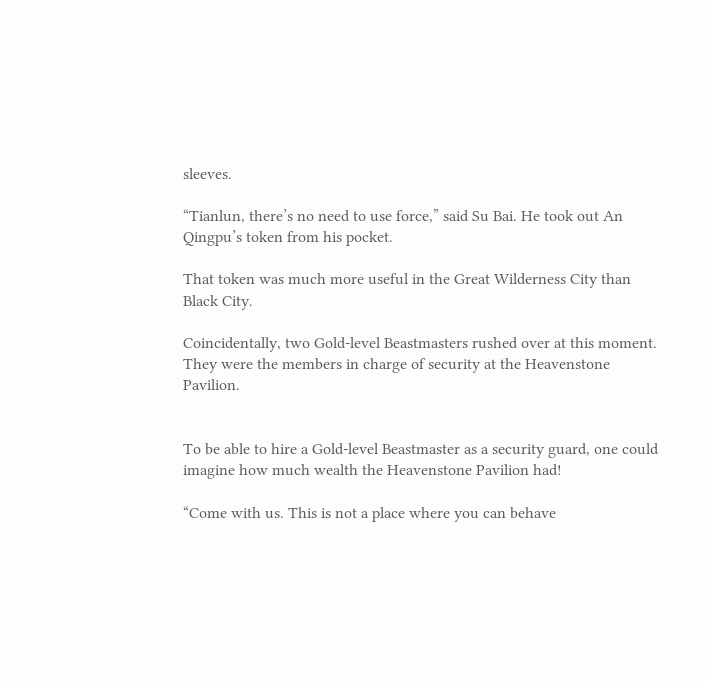sleeves.

“Tianlun, there’s no need to use force,” said Su Bai. He took out An Qingpu’s token from his pocket.

That token was much more useful in the Great Wilderness City than Black City.

Coincidentally, two Gold-level Beastmasters rushed over at this moment. They were the members in charge of security at the Heavenstone Pavilion.


To be able to hire a Gold-level Beastmaster as a security guard, one could imagine how much wealth the Heavenstone Pavilion had!

“Come with us. This is not a place where you can behave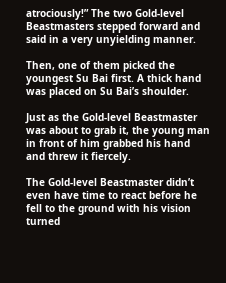atrociously!” The two Gold-level Beastmasters stepped forward and said in a very unyielding manner.

Then, one of them picked the youngest Su Bai first. A thick hand was placed on Su Bai’s shoulder.

Just as the Gold-level Beastmaster was about to grab it, the young man in front of him grabbed his hand and threw it fiercely.

The Gold-level Beastmaster didn’t even have time to react before he fell to the ground with his vision turned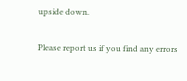upside down.

Please report us if you find any errors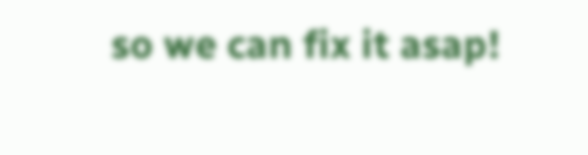so we can fix it asap!